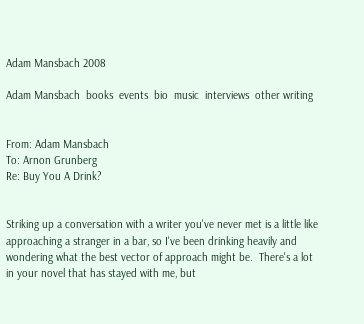Adam Mansbach 2008

Adam Mansbach  books  events  bio  music  interviews  other writing


From: Adam Mansbach
To: Arnon Grunberg
Re: Buy You A Drink?


Striking up a conversation with a writer you've never met is a little like approaching a stranger in a bar, so I've been drinking heavily and wondering what the best vector of approach might be.  There's a lot in your novel that has stayed with me, but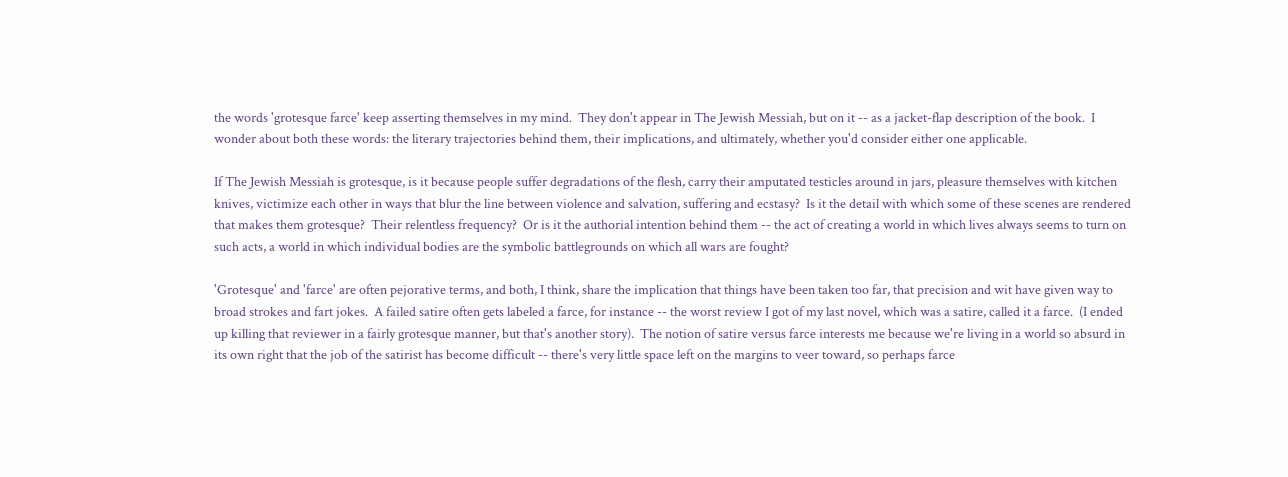the words 'grotesque farce' keep asserting themselves in my mind.  They don't appear in The Jewish Messiah, but on it -- as a jacket-flap description of the book.  I wonder about both these words: the literary trajectories behind them, their implications, and ultimately, whether you'd consider either one applicable.

If The Jewish Messiah is grotesque, is it because people suffer degradations of the flesh, carry their amputated testicles around in jars, pleasure themselves with kitchen knives, victimize each other in ways that blur the line between violence and salvation, suffering and ecstasy?  Is it the detail with which some of these scenes are rendered that makes them grotesque?  Their relentless frequency?  Or is it the authorial intention behind them -- the act of creating a world in which lives always seems to turn on such acts, a world in which individual bodies are the symbolic battlegrounds on which all wars are fought?

'Grotesque' and 'farce' are often pejorative terms, and both, I think, share the implication that things have been taken too far, that precision and wit have given way to broad strokes and fart jokes.  A failed satire often gets labeled a farce, for instance -- the worst review I got of my last novel, which was a satire, called it a farce.  (I ended up killing that reviewer in a fairly grotesque manner, but that's another story).  The notion of satire versus farce interests me because we're living in a world so absurd in its own right that the job of the satirist has become difficult -- there's very little space left on the margins to veer toward, so perhaps farce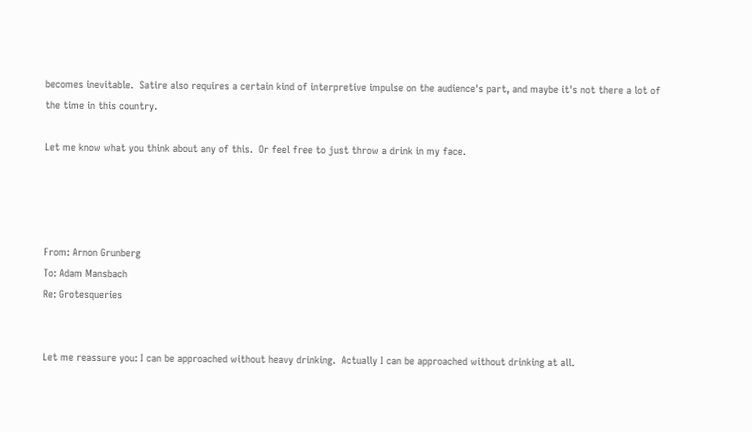becomes inevitable.  Satire also requires a certain kind of interpretive impulse on the audience's part, and maybe it's not there a lot of the time in this country.

Let me know what you think about any of this.  Or feel free to just throw a drink in my face.




From: Arnon Grunberg
To: Adam Mansbach
Re: Grotesqueries


Let me reassure you: I can be approached without heavy drinking.  Actually I can be approached without drinking at all.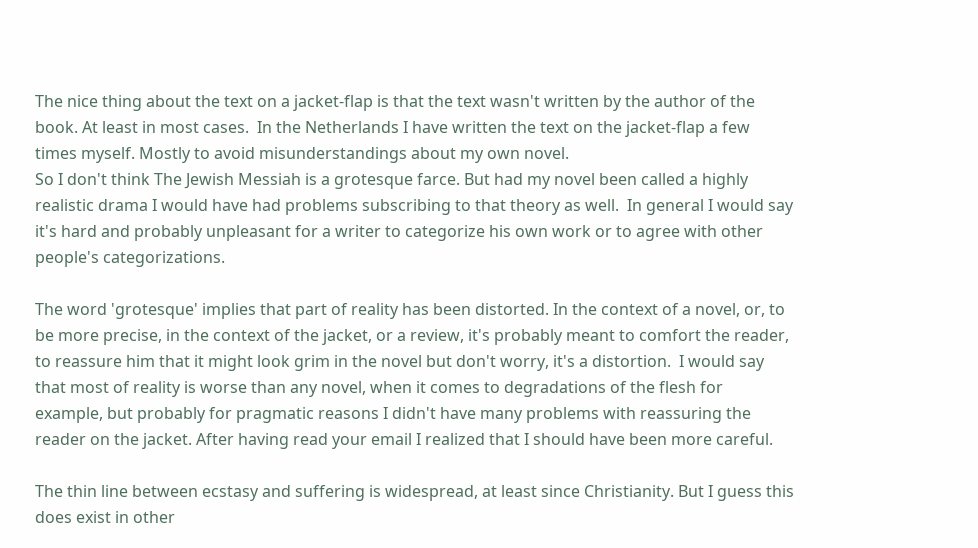The nice thing about the text on a jacket-flap is that the text wasn't written by the author of the book. At least in most cases.  In the Netherlands I have written the text on the jacket-flap a few times myself. Mostly to avoid misunderstandings about my own novel.
So I don't think The Jewish Messiah is a grotesque farce. But had my novel been called a highly realistic drama I would have had problems subscribing to that theory as well.  In general I would say it's hard and probably unpleasant for a writer to categorize his own work or to agree with other people's categorizations.

The word 'grotesque' implies that part of reality has been distorted. In the context of a novel, or, to be more precise, in the context of the jacket, or a review, it's probably meant to comfort the reader, to reassure him that it might look grim in the novel but don't worry, it's a distortion.  I would say that most of reality is worse than any novel, when it comes to degradations of the flesh for example, but probably for pragmatic reasons I didn't have many problems with reassuring the reader on the jacket. After having read your email I realized that I should have been more careful.

The thin line between ecstasy and suffering is widespread, at least since Christianity. But I guess this does exist in other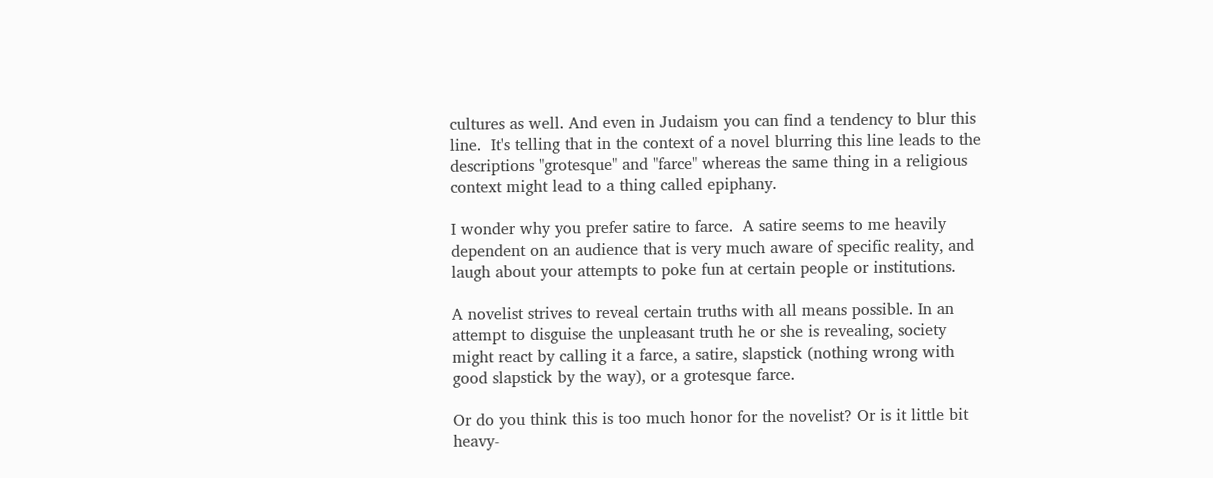cultures as well. And even in Judaism you can find a tendency to blur this line.  It's telling that in the context of a novel blurring this line leads to the descriptions "grotesque" and "farce" whereas the same thing in a religious context might lead to a thing called epiphany.

I wonder why you prefer satire to farce.  A satire seems to me heavily dependent on an audience that is very much aware of specific reality, and laugh about your attempts to poke fun at certain people or institutions.

A novelist strives to reveal certain truths with all means possible. In an attempt to disguise the unpleasant truth he or she is revealing, society might react by calling it a farce, a satire, slapstick (nothing wrong with good slapstick by the way), or a grotesque farce.

Or do you think this is too much honor for the novelist? Or is it little bit heavy-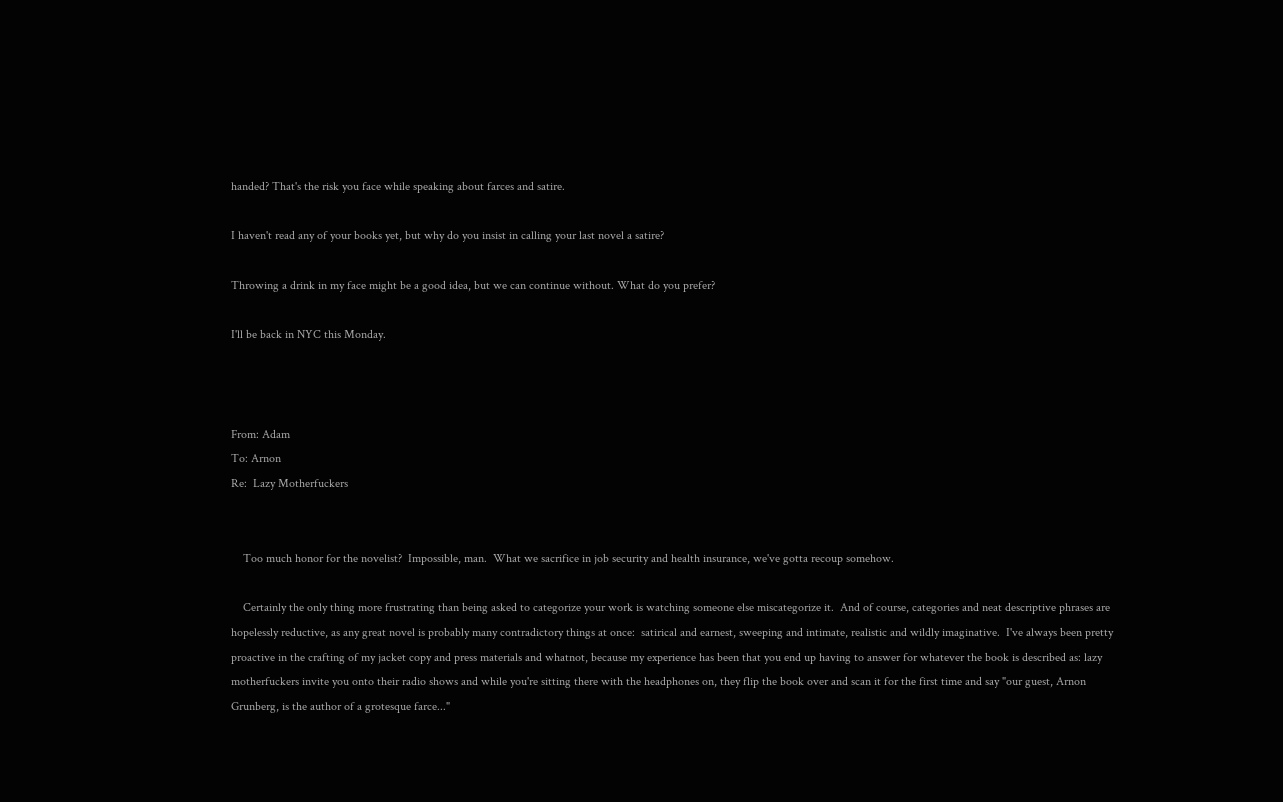handed? That's the risk you face while speaking about farces and satire.

I haven't read any of your books yet, but why do you insist in calling your last novel a satire?

Throwing a drink in my face might be a good idea, but we can continue without. What do you prefer?

I'll be back in NYC this Monday.



From: Adam
To: Arnon
Re:  Lazy Motherfuckers


    Too much honor for the novelist?  Impossible, man.  What we sacrifice in job security and health insurance, we've gotta recoup somehow.

    Certainly the only thing more frustrating than being asked to categorize your work is watching someone else miscategorize it.  And of course, categories and neat descriptive phrases are hopelessly reductive, as any great novel is probably many contradictory things at once:  satirical and earnest, sweeping and intimate, realistic and wildly imaginative.  I've always been pretty proactive in the crafting of my jacket copy and press materials and whatnot, because my experience has been that you end up having to answer for whatever the book is described as: lazy motherfuckers invite you onto their radio shows and while you're sitting there with the headphones on, they flip the book over and scan it for the first time and say "our guest, Arnon Grunberg, is the author of a grotesque farce..."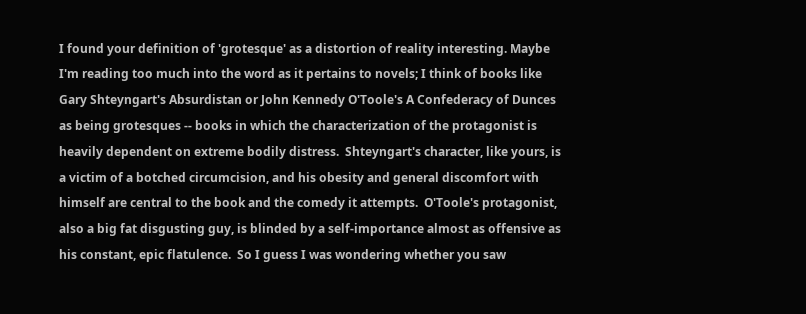I found your definition of 'grotesque' as a distortion of reality interesting. Maybe I'm reading too much into the word as it pertains to novels; I think of books like Gary Shteyngart's Absurdistan or John Kennedy O'Toole's A Confederacy of Dunces as being grotesques -- books in which the characterization of the protagonist is heavily dependent on extreme bodily distress.  Shteyngart's character, like yours, is a victim of a botched circumcision, and his obesity and general discomfort with himself are central to the book and the comedy it attempts.  O'Toole's protagonist, also a big fat disgusting guy, is blinded by a self-importance almost as offensive as his constant, epic flatulence.  So I guess I was wondering whether you saw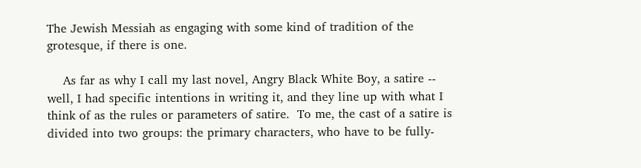The Jewish Messiah as engaging with some kind of tradition of the grotesque, if there is one.

    As far as why I call my last novel, Angry Black White Boy, a satire -- well, I had specific intentions in writing it, and they line up with what I think of as the rules or parameters of satire.  To me, the cast of a satire is divided into two groups: the primary characters, who have to be fully-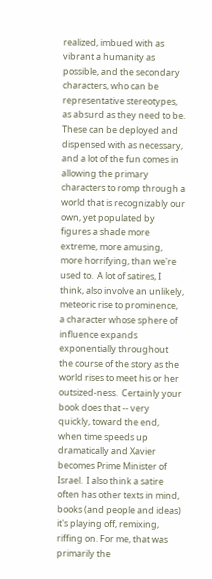realized, imbued with as vibrant a humanity as possible, and the secondary characters, who can be representative stereotypes, as absurd as they need to be.  These can be deployed and dispensed with as necessary, and a lot of the fun comes in allowing the primary characters to romp through a world that is recognizably our own, yet populated by figures a shade more extreme, more amusing, more horrifying, than we're used to.  A lot of satires, I think, also involve an unlikely, meteoric rise to prominence, a character whose sphere of influence expands exponentially throughout the course of the story as the world rises to meet his or her outsized-ness.  Certainly your book does that -- very quickly, toward the end, when time speeds up dramatically and Xavier becomes Prime Minister of Israel.  I also think a satire often has other texts in mind, books (and people and ideas) it's playing off, remixing, riffing on. For me, that was primarily the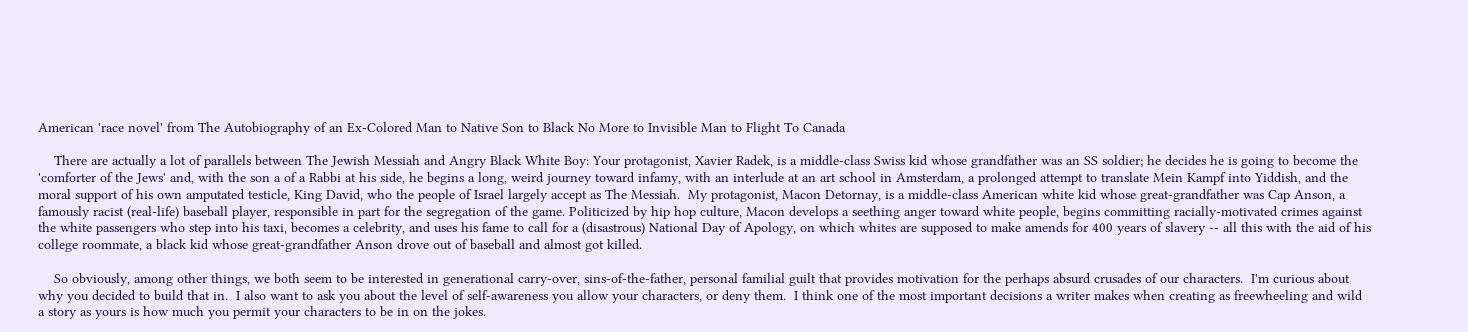American 'race novel' from The Autobiography of an Ex-Colored Man to Native Son to Black No More to Invisible Man to Flight To Canada

    There are actually a lot of parallels between The Jewish Messiah and Angry Black White Boy: Your protagonist, Xavier Radek, is a middle-class Swiss kid whose grandfather was an SS soldier; he decides he is going to become the 'comforter of the Jews' and, with the son a of a Rabbi at his side, he begins a long, weird journey toward infamy, with an interlude at an art school in Amsterdam, a prolonged attempt to translate Mein Kampf into Yiddish, and the moral support of his own amputated testicle, King David, who the people of Israel largely accept as The Messiah.  My protagonist, Macon Detornay, is a middle-class American white kid whose great-grandfather was Cap Anson, a famously racist (real-life) baseball player, responsible in part for the segregation of the game. Politicized by hip hop culture, Macon develops a seething anger toward white people, begins committing racially-motivated crimes against the white passengers who step into his taxi, becomes a celebrity, and uses his fame to call for a (disastrous) National Day of Apology, on which whites are supposed to make amends for 400 years of slavery -- all this with the aid of his college roommate, a black kid whose great-grandfather Anson drove out of baseball and almost got killed.

    So obviously, among other things, we both seem to be interested in generational carry-over, sins-of-the-father, personal familial guilt that provides motivation for the perhaps absurd crusades of our characters.  I'm curious about why you decided to build that in.  I also want to ask you about the level of self-awareness you allow your characters, or deny them.  I think one of the most important decisions a writer makes when creating as freewheeling and wild a story as yours is how much you permit your characters to be in on the jokes.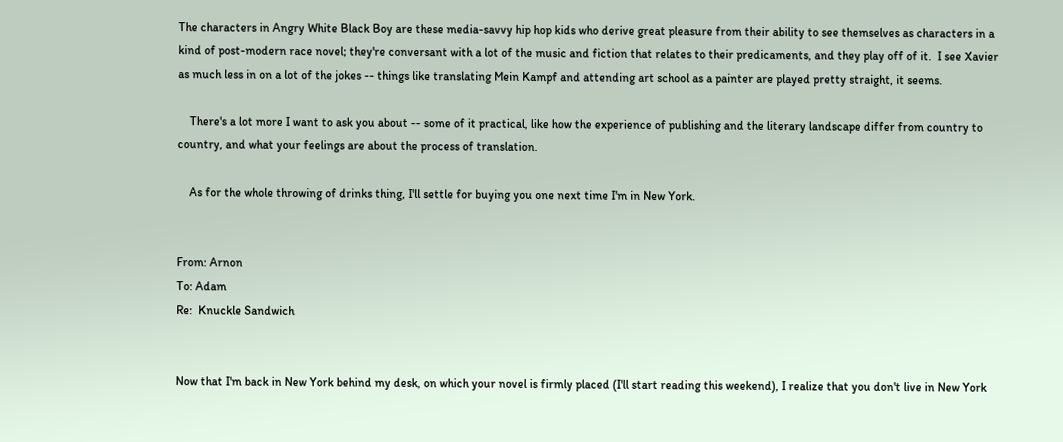The characters in Angry White Black Boy are these media-savvy hip hop kids who derive great pleasure from their ability to see themselves as characters in a kind of post-modern race novel; they're conversant with a lot of the music and fiction that relates to their predicaments, and they play off of it.  I see Xavier as much less in on a lot of the jokes -- things like translating Mein Kampf and attending art school as a painter are played pretty straight, it seems.

    There's a lot more I want to ask you about -- some of it practical, like how the experience of publishing and the literary landscape differ from country to country, and what your feelings are about the process of translation.

    As for the whole throwing of drinks thing, I'll settle for buying you one next time I'm in New York.


From: Arnon
To: Adam
Re:  Knuckle Sandwich


Now that I'm back in New York behind my desk, on which your novel is firmly placed (I'll start reading this weekend), I realize that you don't live in New York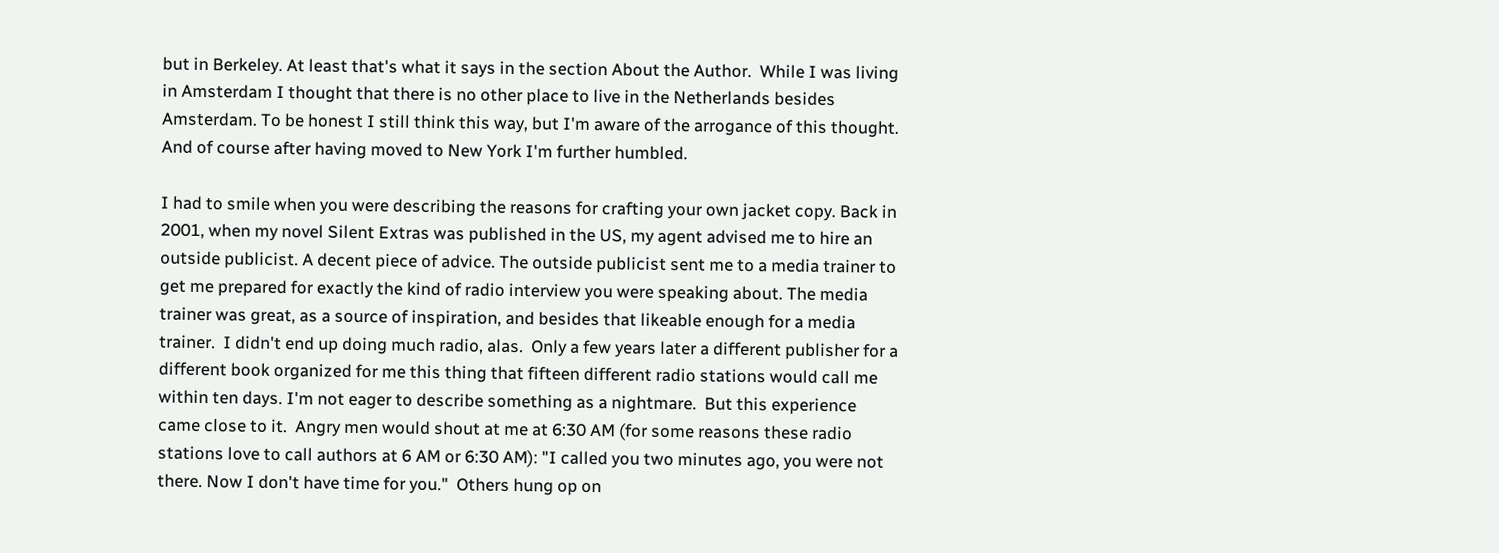but in Berkeley. At least that's what it says in the section About the Author.  While I was living in Amsterdam I thought that there is no other place to live in the Netherlands besides Amsterdam. To be honest I still think this way, but I'm aware of the arrogance of this thought. And of course after having moved to New York I'm further humbled.

I had to smile when you were describing the reasons for crafting your own jacket copy. Back in 2001, when my novel Silent Extras was published in the US, my agent advised me to hire an outside publicist. A decent piece of advice. The outside publicist sent me to a media trainer to get me prepared for exactly the kind of radio interview you were speaking about. The media trainer was great, as a source of inspiration, and besides that likeable enough for a media trainer.  I didn't end up doing much radio, alas.  Only a few years later a different publisher for a different book organized for me this thing that fifteen different radio stations would call me within ten days. I'm not eager to describe something as a nightmare.  But this experience came close to it.  Angry men would shout at me at 6:30 AM (for some reasons these radio stations love to call authors at 6 AM or 6:30 AM): "I called you two minutes ago, you were not there. Now I don't have time for you."  Others hung op on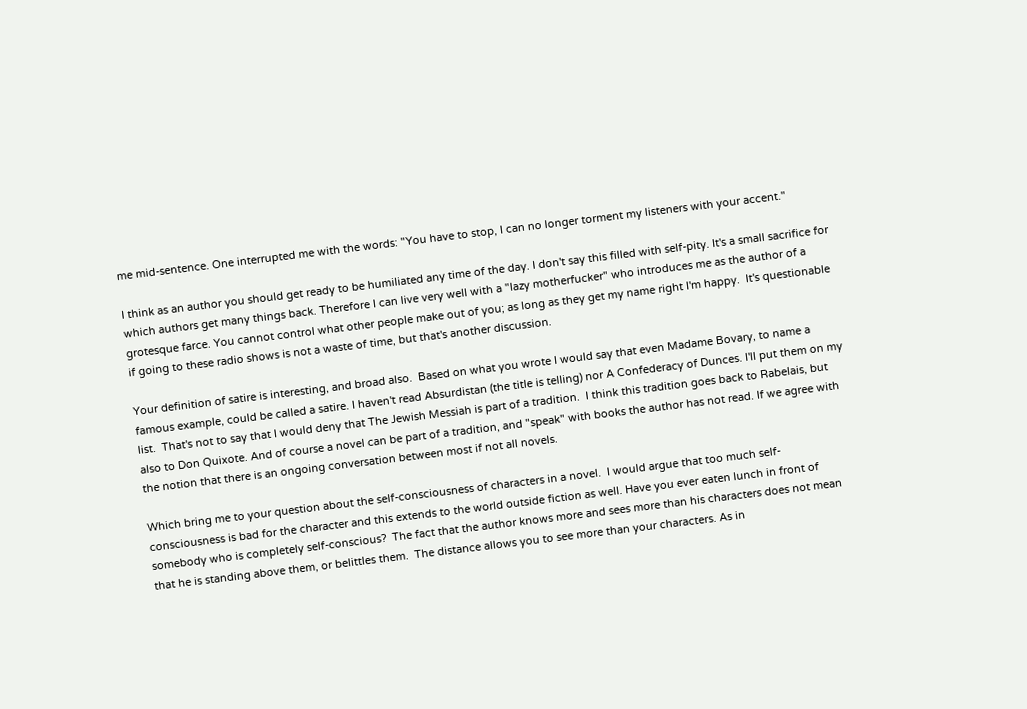me mid-sentence. One interrupted me with the words: "You have to stop, I can no longer torment my listeners with your accent."

I think as an author you should get ready to be humiliated any time of the day. I don't say this filled with self-pity. It's a small sacrifice for which authors get many things back. Therefore I can live very well with a "lazy motherfucker" who introduces me as the author of a grotesque farce. You cannot control what other people make out of you; as long as they get my name right I'm happy.  It's questionable if going to these radio shows is not a waste of time, but that's another discussion.

Your definition of satire is interesting, and broad also.  Based on what you wrote I would say that even Madame Bovary, to name a famous example, could be called a satire. I haven't read Absurdistan (the title is telling) nor A Confederacy of Dunces. I'll put them on my list.  That's not to say that I would deny that The Jewish Messiah is part of a tradition.  I think this tradition goes back to Rabelais, but also to Don Quixote. And of course a novel can be part of a tradition, and "speak" with books the author has not read. If we agree with the notion that there is an ongoing conversation between most if not all novels.

Which bring me to your question about the self-consciousness of characters in a novel.  I would argue that too much self-consciousness is bad for the character and this extends to the world outside fiction as well. Have you ever eaten lunch in front of somebody who is completely self-conscious?  The fact that the author knows more and sees more than his characters does not mean that he is standing above them, or belittles them.  The distance allows you to see more than your characters. As in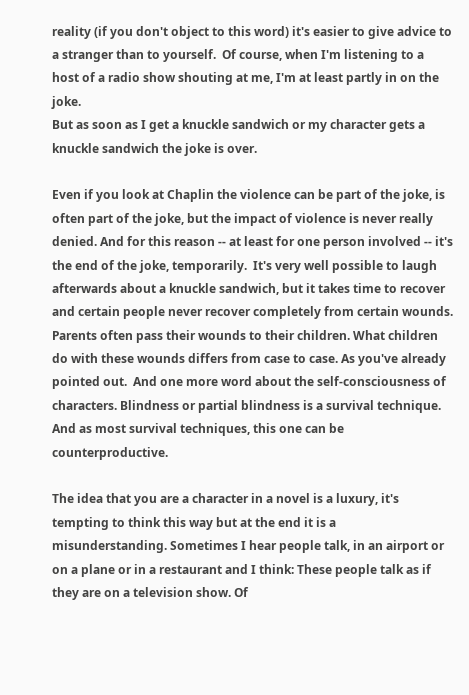reality (if you don't object to this word) it's easier to give advice to a stranger than to yourself.  Of course, when I'm listening to a host of a radio show shouting at me, I'm at least partly in on the joke.
But as soon as I get a knuckle sandwich or my character gets a knuckle sandwich the joke is over.

Even if you look at Chaplin the violence can be part of the joke, is often part of the joke, but the impact of violence is never really denied. And for this reason -- at least for one person involved -- it's the end of the joke, temporarily.  It's very well possible to laugh afterwards about a knuckle sandwich, but it takes time to recover and certain people never recover completely from certain wounds. Parents often pass their wounds to their children. What children do with these wounds differs from case to case. As you've already pointed out.  And one more word about the self-consciousness of characters. Blindness or partial blindness is a survival technique. And as most survival techniques, this one can be counterproductive.

The idea that you are a character in a novel is a luxury, it's tempting to think this way but at the end it is a misunderstanding. Sometimes I hear people talk, in an airport or on a plane or in a restaurant and I think: These people talk as if they are on a television show. Of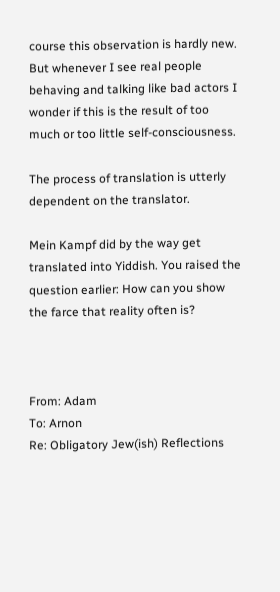course this observation is hardly new. But whenever I see real people behaving and talking like bad actors I wonder if this is the result of too much or too little self-consciousness.

The process of translation is utterly dependent on the translator.

Mein Kampf did by the way get translated into Yiddish. You raised the question earlier: How can you show the farce that reality often is?



From: Adam
To: Arnon
Re: Obligatory Jew(ish) Reflections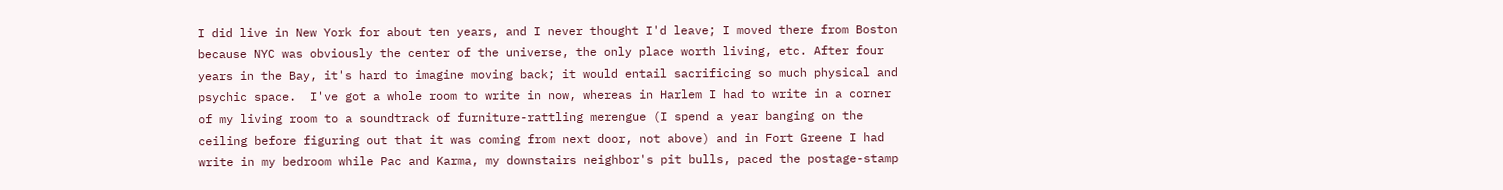I did live in New York for about ten years, and I never thought I'd leave; I moved there from Boston because NYC was obviously the center of the universe, the only place worth living, etc. After four years in the Bay, it's hard to imagine moving back; it would entail sacrificing so much physical and psychic space.  I've got a whole room to write in now, whereas in Harlem I had to write in a corner of my living room to a soundtrack of furniture-rattling merengue (I spend a year banging on the ceiling before figuring out that it was coming from next door, not above) and in Fort Greene I had write in my bedroom while Pac and Karma, my downstairs neighbor's pit bulls, paced the postage-stamp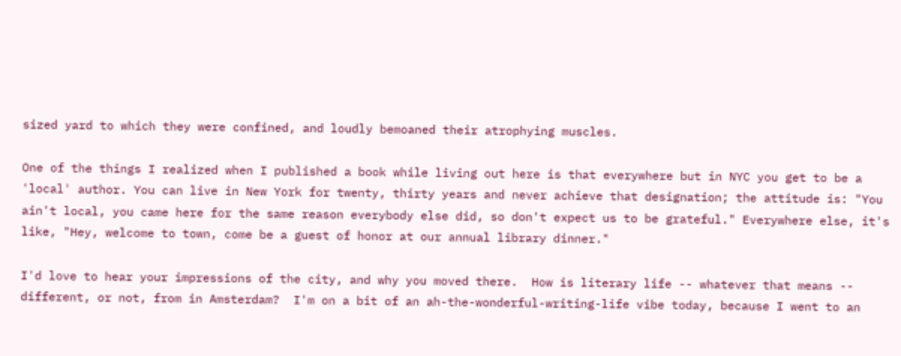sized yard to which they were confined, and loudly bemoaned their atrophying muscles.

One of the things I realized when I published a book while living out here is that everywhere but in NYC you get to be a 'local' author. You can live in New York for twenty, thirty years and never achieve that designation; the attitude is: "You ain't local, you came here for the same reason everybody else did, so don't expect us to be grateful." Everywhere else, it's like, "Hey, welcome to town, come be a guest of honor at our annual library dinner."

I'd love to hear your impressions of the city, and why you moved there.  How is literary life -- whatever that means -- different, or not, from in Amsterdam?  I'm on a bit of an ah-the-wonderful-writing-life vibe today, because I went to an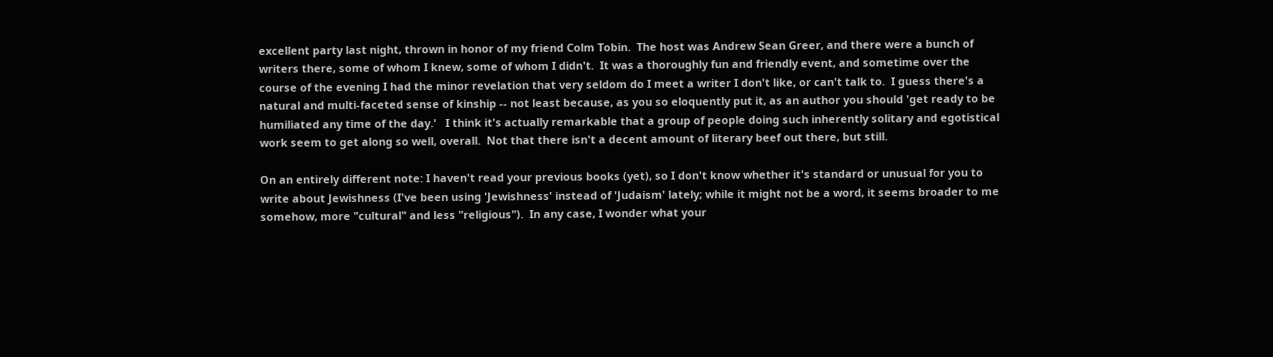excellent party last night, thrown in honor of my friend Colm Tobin.  The host was Andrew Sean Greer, and there were a bunch of writers there, some of whom I knew, some of whom I didn't.  It was a thoroughly fun and friendly event, and sometime over the course of the evening I had the minor revelation that very seldom do I meet a writer I don't like, or can't talk to.  I guess there's a natural and multi-faceted sense of kinship -- not least because, as you so eloquently put it, as an author you should 'get ready to be humiliated any time of the day.'   I think it's actually remarkable that a group of people doing such inherently solitary and egotistical work seem to get along so well, overall.  Not that there isn't a decent amount of literary beef out there, but still.

On an entirely different note: I haven't read your previous books (yet), so I don't know whether it's standard or unusual for you to write about Jewishness (I've been using 'Jewishness' instead of 'Judaism' lately; while it might not be a word, it seems broader to me somehow, more "cultural" and less "religious").  In any case, I wonder what your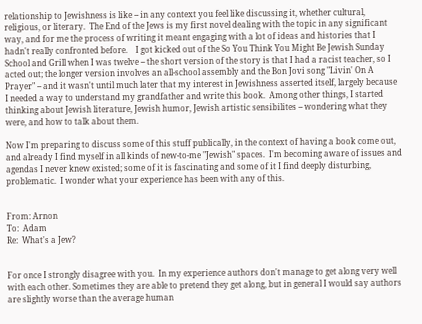relationship to Jewishness is like -- in any context you feel like discussing it, whether cultural, religious, or literary.  The End of the Jews is my first novel dealing with the topic in any significant way, and for me the process of writing it meant engaging with a lot of ideas and histories that I hadn't really confronted before.    I got kicked out of the So You Think You Might Be Jewish Sunday School and Grill when I was twelve -- the short version of the story is that I had a racist teacher, so I acted out; the longer version involves an all-school assembly and the Bon Jovi song "Livin' On A Prayer" -- and it wasn't until much later that my interest in Jewishness asserted itself, largely because I needed a way to understand my grandfather and write this book.  Among other things, I started thinking about Jewish literature, Jewish humor, Jewish artistic sensibilites -- wondering what they were, and how to talk about them.

Now I'm preparing to discuss some of this stuff publically, in the context of having a book come out, and already I find myself in all kinds of new-to-me "Jewish" spaces.  I'm becoming aware of issues and agendas I never knew existed; some of it is fascinating and some of it I find deeply disturbing, problematic.  I wonder what your experience has been with any of this.


From: Arnon
To:  Adam
Re:  What's a Jew?


For once I strongly disagree with you.  In my experience authors don't manage to get along very well with each other. Sometimes they are able to pretend they get along, but in general I would say authors are slightly worse than the average human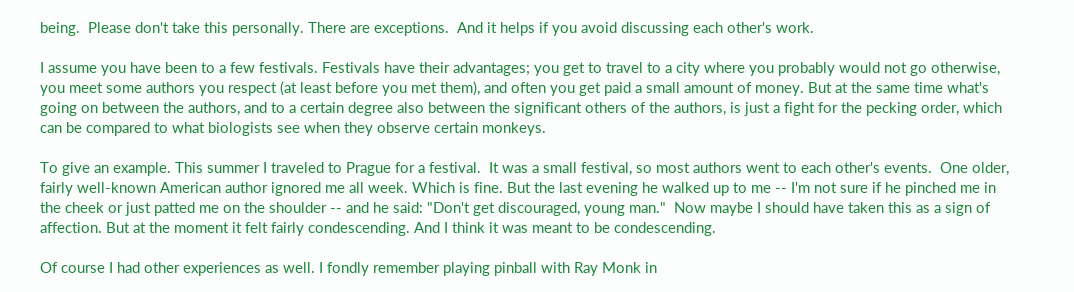being.  Please don't take this personally. There are exceptions.  And it helps if you avoid discussing each other's work.

I assume you have been to a few festivals. Festivals have their advantages; you get to travel to a city where you probably would not go otherwise, you meet some authors you respect (at least before you met them), and often you get paid a small amount of money. But at the same time what's going on between the authors, and to a certain degree also between the significant others of the authors, is just a fight for the pecking order, which can be compared to what biologists see when they observe certain monkeys.

To give an example. This summer I traveled to Prague for a festival.  It was a small festival, so most authors went to each other's events.  One older, fairly well-known American author ignored me all week. Which is fine. But the last evening he walked up to me -- I'm not sure if he pinched me in the cheek or just patted me on the shoulder -- and he said: "Don't get discouraged, young man."  Now maybe I should have taken this as a sign of affection. But at the moment it felt fairly condescending. And I think it was meant to be condescending.

Of course I had other experiences as well. I fondly remember playing pinball with Ray Monk in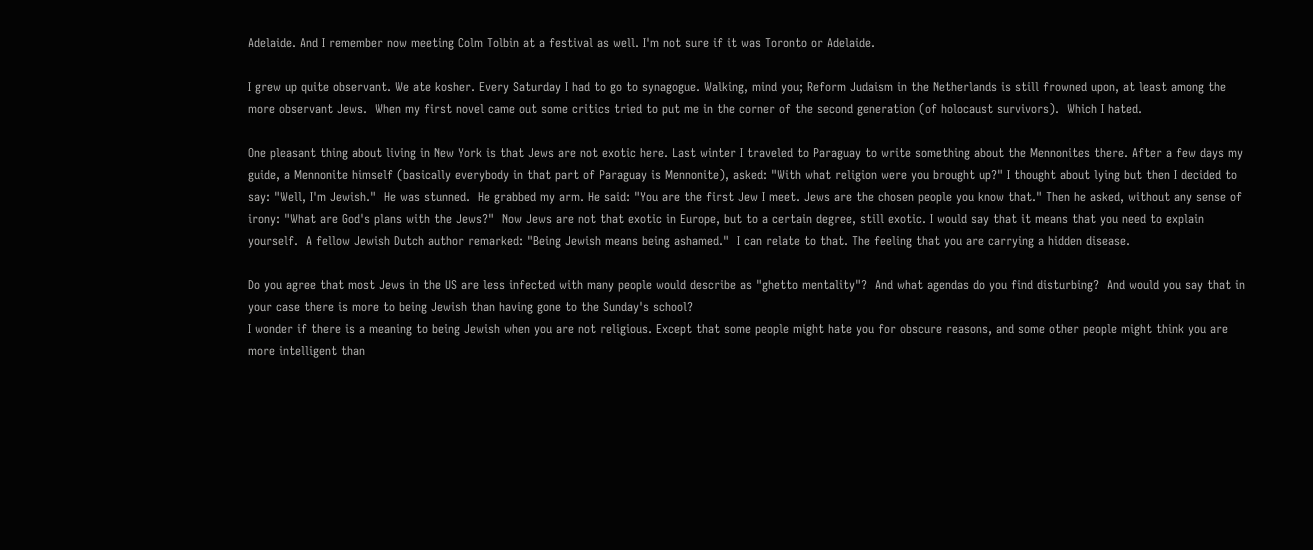Adelaide. And I remember now meeting Colm Tolbin at a festival as well. I'm not sure if it was Toronto or Adelaide.

I grew up quite observant. We ate kosher. Every Saturday I had to go to synagogue. Walking, mind you; Reform Judaism in the Netherlands is still frowned upon, at least among the more observant Jews.  When my first novel came out some critics tried to put me in the corner of the second generation (of holocaust survivors).  Which I hated.

One pleasant thing about living in New York is that Jews are not exotic here. Last winter I traveled to Paraguay to write something about the Mennonites there. After a few days my guide, a Mennonite himself (basically everybody in that part of Paraguay is Mennonite), asked: "With what religion were you brought up?" I thought about lying but then I decided to say: "Well, I'm Jewish."  He was stunned.  He grabbed my arm. He said: "You are the first Jew I meet. Jews are the chosen people you know that." Then he asked, without any sense of irony: "What are God's plans with the Jews?"  Now Jews are not that exotic in Europe, but to a certain degree, still exotic. I would say that it means that you need to explain yourself.  A fellow Jewish Dutch author remarked: "Being Jewish means being ashamed."  I can relate to that. The feeling that you are carrying a hidden disease.

Do you agree that most Jews in the US are less infected with many people would describe as "ghetto mentality"?  And what agendas do you find disturbing?  And would you say that in your case there is more to being Jewish than having gone to the Sunday's school?
I wonder if there is a meaning to being Jewish when you are not religious. Except that some people might hate you for obscure reasons, and some other people might think you are more intelligent than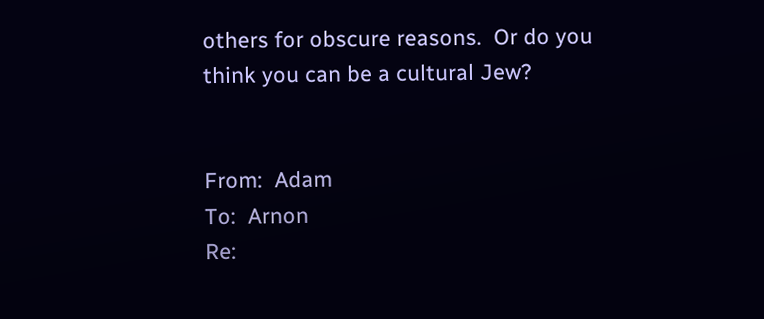others for obscure reasons.  Or do you think you can be a cultural Jew?


From:  Adam
To:  Arnon
Re: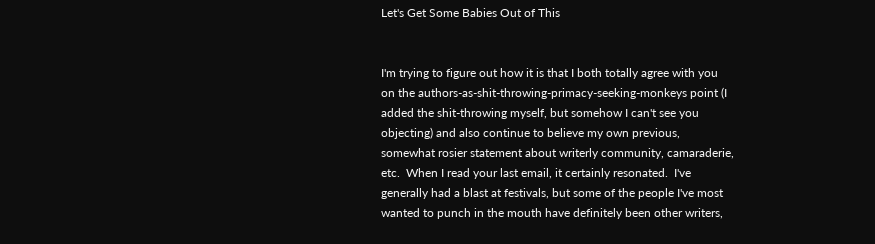Let's Get Some Babies Out of This


I'm trying to figure out how it is that I both totally agree with you on the authors-as-shit-throwing-primacy-seeking-monkeys point (I added the shit-throwing myself, but somehow I can't see you objecting) and also continue to believe my own previous, somewhat rosier statement about writerly community, camaraderie, etc.  When I read your last email, it certainly resonated.  I've generally had a blast at festivals, but some of the people I've most wanted to punch in the mouth have definitely been other writers,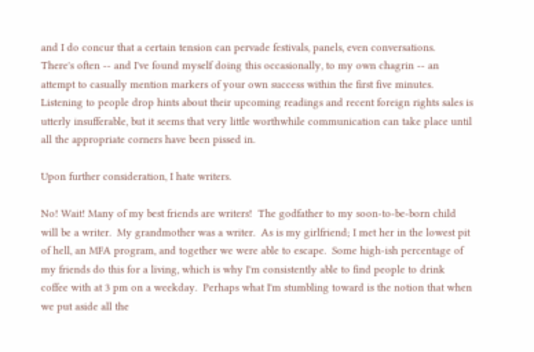and I do concur that a certain tension can pervade festivals, panels, even conversations.  There's often -- and I've found myself doing this occasionally, to my own chagrin -- an attempt to casually mention markers of your own success within the first five minutes.  Listening to people drop hints about their upcoming readings and recent foreign rights sales is utterly insufferable, but it seems that very little worthwhile communication can take place until all the appropriate corners have been pissed in.

Upon further consideration, I hate writers.

No! Wait! Many of my best friends are writers!  The godfather to my soon-to-be-born child will be a writer.  My grandmother was a writer.  As is my girlfriend; I met her in the lowest pit of hell, an MFA program, and together we were able to escape.  Some high-ish percentage of my friends do this for a living, which is why I'm consistently able to find people to drink coffee with at 3 pm on a weekday.  Perhaps what I'm stumbling toward is the notion that when we put aside all the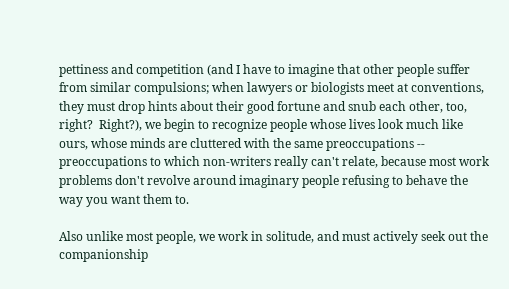pettiness and competition (and I have to imagine that other people suffer from similar compulsions; when lawyers or biologists meet at conventions, they must drop hints about their good fortune and snub each other, too, right?  Right?), we begin to recognize people whose lives look much like ours, whose minds are cluttered with the same preoccupations -- preoccupations to which non-writers really can't relate, because most work problems don't revolve around imaginary people refusing to behave the way you want them to.

Also unlike most people, we work in solitude, and must actively seek out the companionship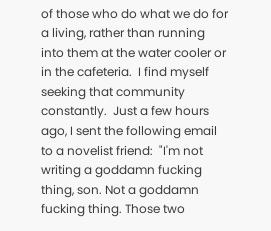of those who do what we do for a living, rather than running into them at the water cooler or in the cafeteria.  I find myself seeking that community constantly.  Just a few hours ago, I sent the following email to a novelist friend:  "I'm not writing a goddamn fucking thing, son. Not a goddamn fucking thing. Those two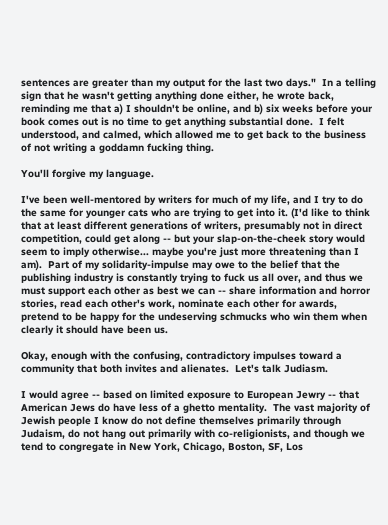sentences are greater than my output for the last two days."  In a telling sign that he wasn't getting anything done either, he wrote back, reminding me that a) I shouldn't be online, and b) six weeks before your book comes out is no time to get anything substantial done.  I felt understood, and calmed, which allowed me to get back to the business of not writing a goddamn fucking thing.

You'll forgive my language.

I've been well-mentored by writers for much of my life, and I try to do the same for younger cats who are trying to get into it. (I'd like to think that at least different generations of writers, presumably not in direct competition, could get along -- but your slap-on-the-cheek story would seem to imply otherwise... maybe you're just more threatening than I am).  Part of my solidarity-impulse may owe to the belief that the publishing industry is constantly trying to fuck us all over, and thus we must support each other as best we can -- share information and horror stories, read each other's work, nominate each other for awards, pretend to be happy for the undeserving schmucks who win them when clearly it should have been us.

Okay, enough with the confusing, contradictory impulses toward a community that both invites and alienates.  Let's talk Judiasm.

I would agree -- based on limited exposure to European Jewry -- that American Jews do have less of a ghetto mentality.  The vast majority of Jewish people I know do not define themselves primarily through Judaism, do not hang out primarily with co-religionists, and though we tend to congregate in New York, Chicago, Boston, SF, Los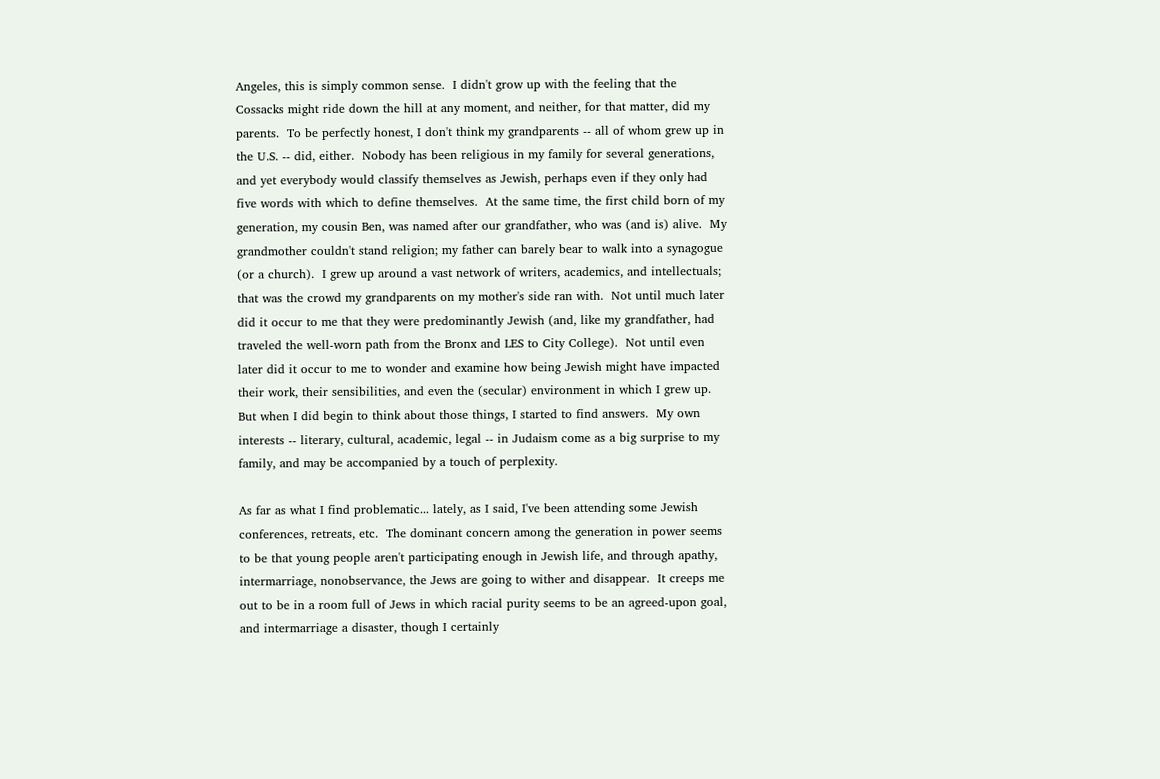Angeles, this is simply common sense.  I didn't grow up with the feeling that the Cossacks might ride down the hill at any moment, and neither, for that matter, did my parents.  To be perfectly honest, I don't think my grandparents -- all of whom grew up in the U.S. -- did, either.  Nobody has been religious in my family for several generations, and yet everybody would classify themselves as Jewish, perhaps even if they only had five words with which to define themselves.  At the same time, the first child born of my generation, my cousin Ben, was named after our grandfather, who was (and is) alive.  My grandmother couldn't stand religion; my father can barely bear to walk into a synagogue (or a church).  I grew up around a vast network of writers, academics, and intellectuals; that was the crowd my grandparents on my mother's side ran with.  Not until much later did it occur to me that they were predominantly Jewish (and, like my grandfather, had traveled the well-worn path from the Bronx and LES to City College).  Not until even later did it occur to me to wonder and examine how being Jewish might have impacted their work, their sensibilities, and even the (secular) environment in which I grew up.  But when I did begin to think about those things, I started to find answers.  My own interests -- literary, cultural, academic, legal -- in Judaism come as a big surprise to my family, and may be accompanied by a touch of perplexity.

As far as what I find problematic... lately, as I said, I've been attending some Jewish conferences, retreats, etc.  The dominant concern among the generation in power seems to be that young people aren't participating enough in Jewish life, and through apathy, intermarriage, nonobservance, the Jews are going to wither and disappear.  It creeps me out to be in a room full of Jews in which racial purity seems to be an agreed-upon goal, and intermarriage a disaster, though I certainly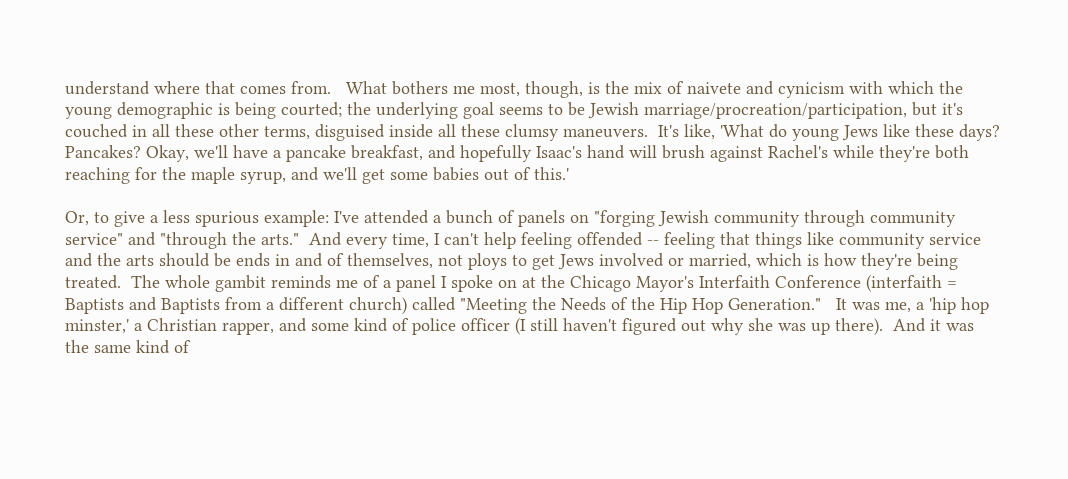understand where that comes from.   What bothers me most, though, is the mix of naivete and cynicism with which the young demographic is being courted; the underlying goal seems to be Jewish marriage/procreation/participation, but it's couched in all these other terms, disguised inside all these clumsy maneuvers.  It's like, 'What do young Jews like these days? Pancakes? Okay, we'll have a pancake breakfast, and hopefully Isaac's hand will brush against Rachel's while they're both reaching for the maple syrup, and we'll get some babies out of this.'

Or, to give a less spurious example: I've attended a bunch of panels on "forging Jewish community through community service" and "through the arts."  And every time, I can't help feeling offended -- feeling that things like community service and the arts should be ends in and of themselves, not ploys to get Jews involved or married, which is how they're being treated.  The whole gambit reminds me of a panel I spoke on at the Chicago Mayor's Interfaith Conference (interfaith = Baptists and Baptists from a different church) called "Meeting the Needs of the Hip Hop Generation."   It was me, a 'hip hop minster,' a Christian rapper, and some kind of police officer (I still haven't figured out why she was up there).  And it was the same kind of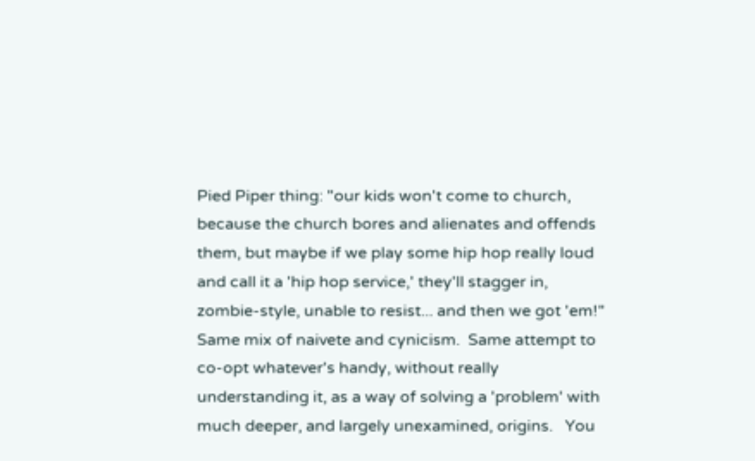Pied Piper thing: "our kids won't come to church, because the church bores and alienates and offends them, but maybe if we play some hip hop really loud and call it a 'hip hop service,' they'll stagger in, zombie-style, unable to resist... and then we got 'em!"  Same mix of naivete and cynicism.  Same attempt to co-opt whatever's handy, without really understanding it, as a way of solving a 'problem' with much deeper, and largely unexamined, origins.   You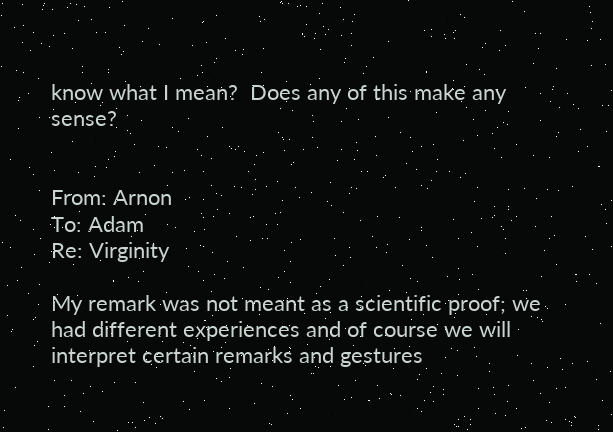know what I mean?  Does any of this make any sense?


From: Arnon
To: Adam
Re: Virginity

My remark was not meant as a scientific proof; we had different experiences and of course we will interpret certain remarks and gestures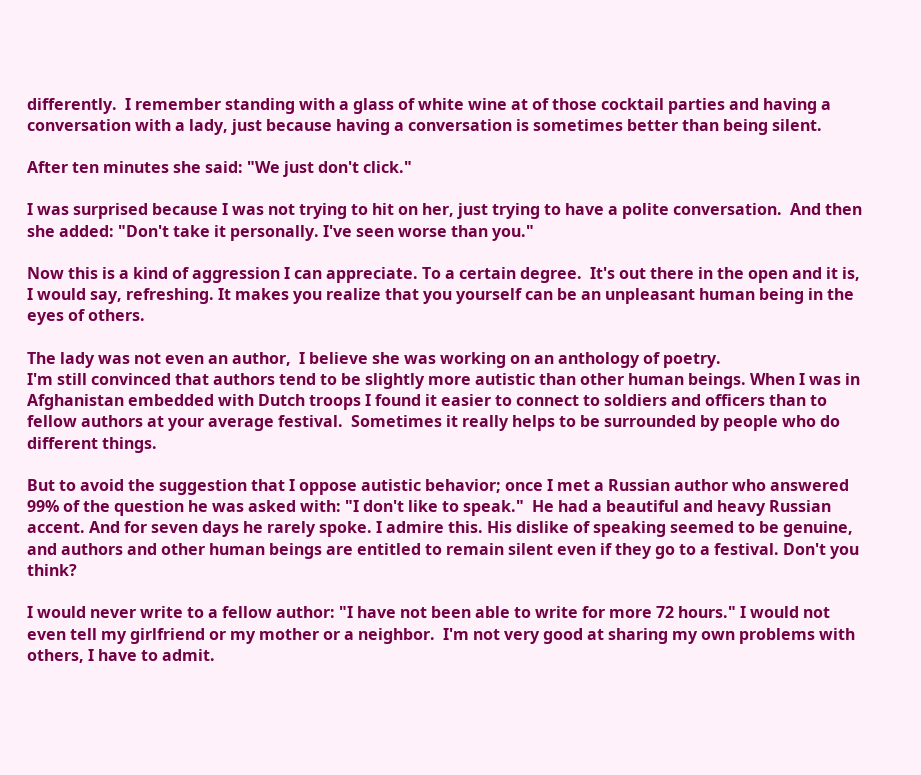differently.  I remember standing with a glass of white wine at of those cocktail parties and having a conversation with a lady, just because having a conversation is sometimes better than being silent.

After ten minutes she said: "We just don't click."

I was surprised because I was not trying to hit on her, just trying to have a polite conversation.  And then she added: "Don't take it personally. I've seen worse than you."

Now this is a kind of aggression I can appreciate. To a certain degree.  It's out there in the open and it is, I would say, refreshing. It makes you realize that you yourself can be an unpleasant human being in the eyes of others.

The lady was not even an author,  I believe she was working on an anthology of poetry.
I'm still convinced that authors tend to be slightly more autistic than other human beings. When I was in Afghanistan embedded with Dutch troops I found it easier to connect to soldiers and officers than to fellow authors at your average festival.  Sometimes it really helps to be surrounded by people who do different things.

But to avoid the suggestion that I oppose autistic behavior; once I met a Russian author who answered 99% of the question he was asked with: "I don't like to speak."  He had a beautiful and heavy Russian accent. And for seven days he rarely spoke. I admire this. His dislike of speaking seemed to be genuine, and authors and other human beings are entitled to remain silent even if they go to a festival. Don't you think?

I would never write to a fellow author: "I have not been able to write for more 72 hours." I would not even tell my girlfriend or my mother or a neighbor.  I'm not very good at sharing my own problems with others, I have to admit.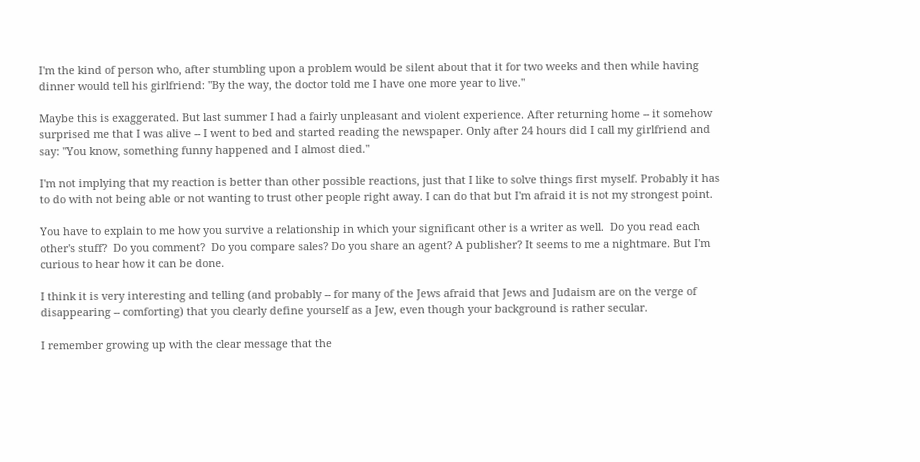I'm the kind of person who, after stumbling upon a problem would be silent about that it for two weeks and then while having dinner would tell his girlfriend: "By the way, the doctor told me I have one more year to live."

Maybe this is exaggerated. But last summer I had a fairly unpleasant and violent experience. After returning home -- it somehow surprised me that I was alive -- I went to bed and started reading the newspaper. Only after 24 hours did I call my girlfriend and say: "You know, something funny happened and I almost died."

I'm not implying that my reaction is better than other possible reactions, just that I like to solve things first myself. Probably it has to do with not being able or not wanting to trust other people right away. I can do that but I'm afraid it is not my strongest point.

You have to explain to me how you survive a relationship in which your significant other is a writer as well.  Do you read each other's stuff?  Do you comment?  Do you compare sales? Do you share an agent? A publisher? It seems to me a nightmare. But I'm curious to hear how it can be done.

I think it is very interesting and telling (and probably -- for many of the Jews afraid that Jews and Judaism are on the verge of disappearing -- comforting) that you clearly define yourself as a Jew, even though your background is rather secular.

I remember growing up with the clear message that the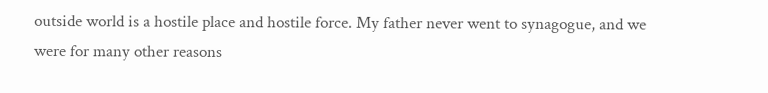outside world is a hostile place and hostile force. My father never went to synagogue, and we were for many other reasons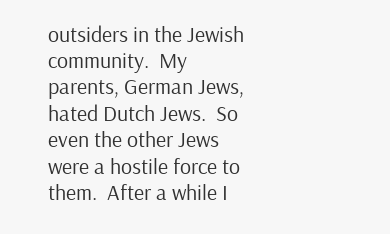outsiders in the Jewish community.  My parents, German Jews, hated Dutch Jews.  So even the other Jews were a hostile force to them.  After a while I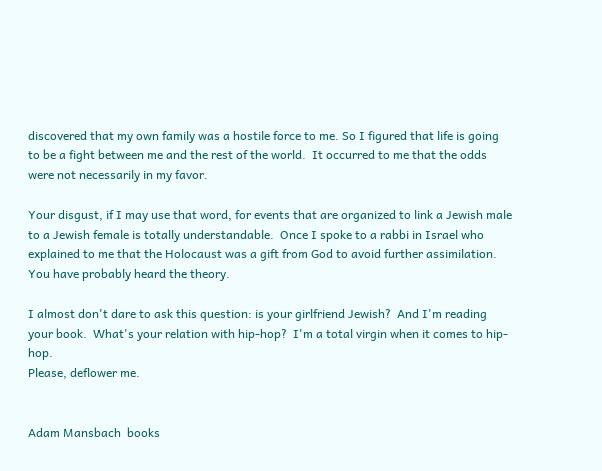discovered that my own family was a hostile force to me. So I figured that life is going to be a fight between me and the rest of the world.  It occurred to me that the odds were not necessarily in my favor.

Your disgust, if I may use that word, for events that are organized to link a Jewish male to a Jewish female is totally understandable.  Once I spoke to a rabbi in Israel who explained to me that the Holocaust was a gift from God to avoid further assimilation.
You have probably heard the theory.

I almost don't dare to ask this question: is your girlfriend Jewish?  And I'm reading your book.  What's your relation with hip-hop?  I'm a total virgin when it comes to hip-hop.
Please, deflower me.


Adam Mansbach  books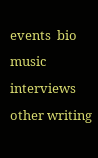events  bio  music  interviews  other writing